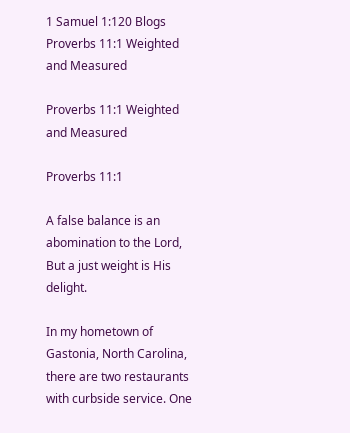1 Samuel 1:120 Blogs
Proverbs 11:1 Weighted and Measured

Proverbs 11:1 Weighted and Measured

Proverbs 11:1

A false balance is an abomination to the Lord, But a just weight is His delight.

In my hometown of Gastonia, North Carolina, there are two restaurants with curbside service. One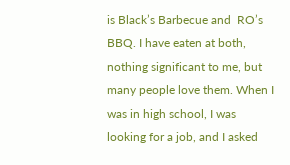is Black’s Barbecue and  RO’s BBQ. I have eaten at both, nothing significant to me, but many people love them. When I was in high school, I was looking for a job, and I asked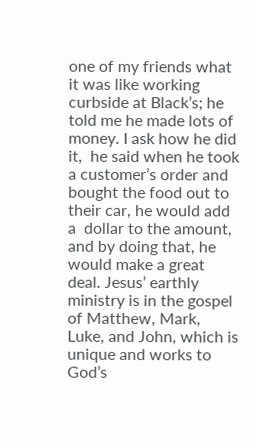one of my friends what it was like working curbside at Black’s; he told me he made lots of money. I ask how he did it,  he said when he took a customer’s order and bought the food out to their car, he would add a  dollar to the amount, and by doing that, he would make a great deal. Jesus’ earthly ministry is in the gospel of Matthew, Mark, Luke, and John, which is unique and works to God’s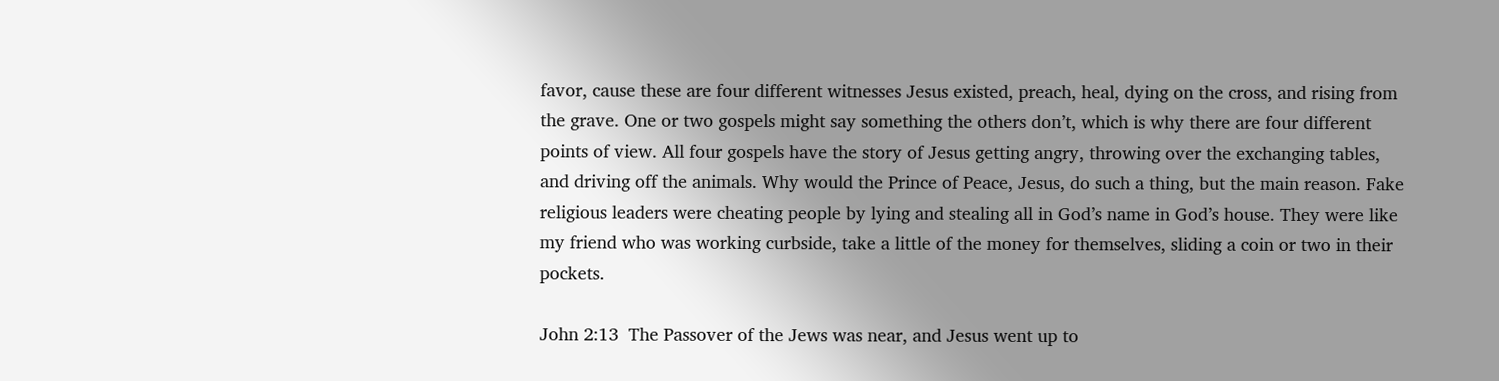favor, cause these are four different witnesses Jesus existed, preach, heal, dying on the cross, and rising from the grave. One or two gospels might say something the others don’t, which is why there are four different points of view. All four gospels have the story of Jesus getting angry, throwing over the exchanging tables, and driving off the animals. Why would the Prince of Peace, Jesus, do such a thing, but the main reason. Fake religious leaders were cheating people by lying and stealing all in God’s name in God’s house. They were like my friend who was working curbside, take a little of the money for themselves, sliding a coin or two in their pockets.

John 2:13  The Passover of the Jews was near, and Jesus went up to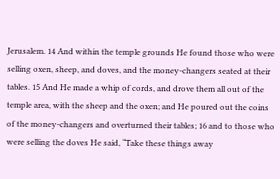Jerusalem. 14 And within the temple grounds He found those who were selling oxen, sheep, and doves, and the money-changers seated at their tables. 15 And He made a whip of cords, and drove them all out of the temple area, with the sheep and the oxen; and He poured out the coins of the money-changers and overturned their tables; 16 and to those who were selling the doves He said, “Take these things away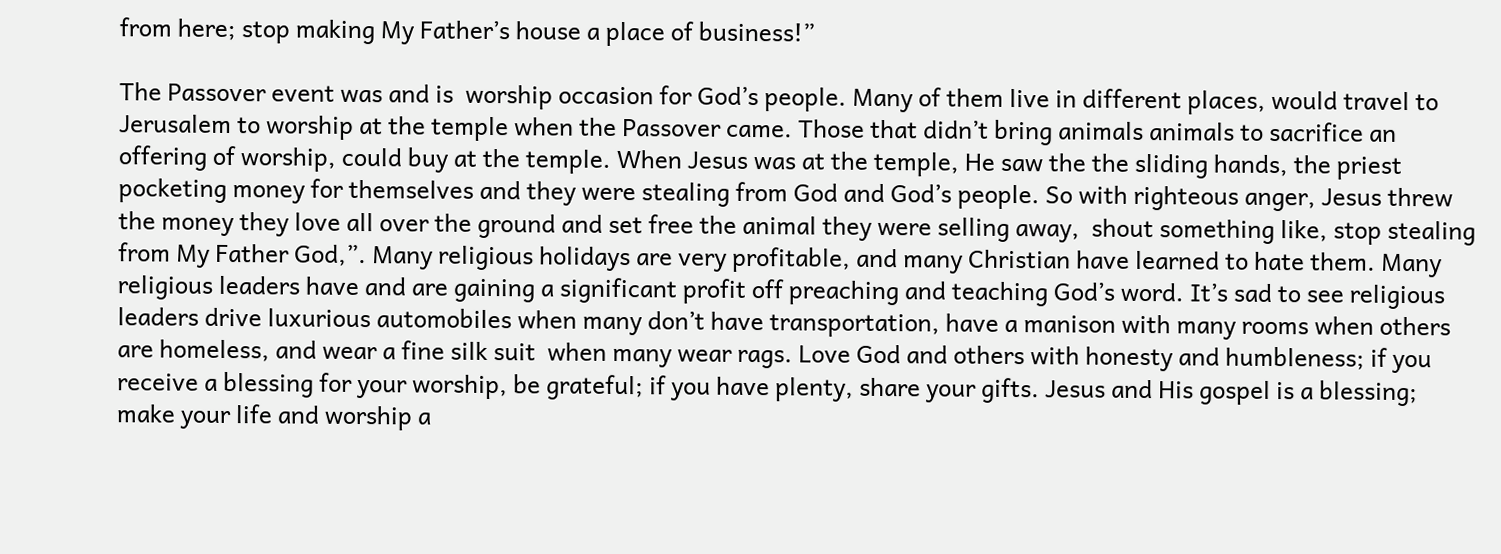from here; stop making My Father’s house a place of business!”

The Passover event was and is  worship occasion for God’s people. Many of them live in different places, would travel to Jerusalem to worship at the temple when the Passover came. Those that didn’t bring animals animals to sacrifice an offering of worship, could buy at the temple. When Jesus was at the temple, He saw the the sliding hands, the priest pocketing money for themselves and they were stealing from God and God’s people. So with righteous anger, Jesus threw the money they love all over the ground and set free the animal they were selling away,  shout something like, stop stealing from My Father God,”. Many religious holidays are very profitable, and many Christian have learned to hate them. Many religious leaders have and are gaining a significant profit off preaching and teaching God’s word. It’s sad to see religious leaders drive luxurious automobiles when many don’t have transportation, have a manison with many rooms when others  are homeless, and wear a fine silk suit  when many wear rags. Love God and others with honesty and humbleness; if you receive a blessing for your worship, be grateful; if you have plenty, share your gifts. Jesus and His gospel is a blessing; make your life and worship a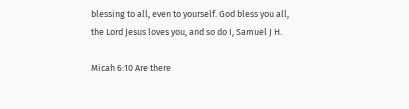blessing to all, even to yourself. God bless you all, the Lord Jesus loves you, and so do I, Samuel J H.

Micah 6:10 Are there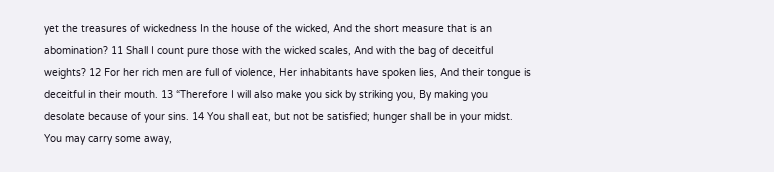yet the treasures of wickedness In the house of the wicked, And the short measure that is an abomination? 11 Shall I count pure those with the wicked scales, And with the bag of deceitful weights? 12 For her rich men are full of violence, Her inhabitants have spoken lies, And their tongue is deceitful in their mouth. 13 “Therefore I will also make you sick by striking you, By making you desolate because of your sins. 14 You shall eat, but not be satisfied; hunger shall be in your midst. You may carry some away,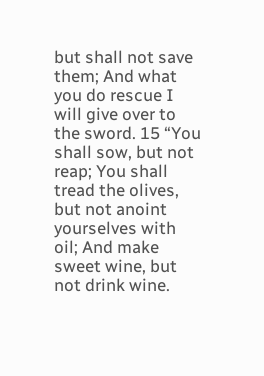but shall not save them; And what you do rescue I will give over to the sword. 15 “You shall sow, but not reap; You shall tread the olives, but not anoint yourselves with oil; And make sweet wine, but not drink wine.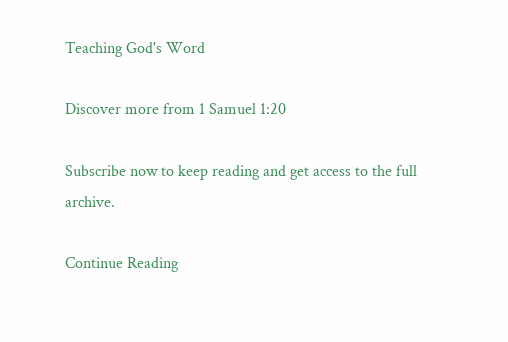Teaching God's Word

Discover more from 1 Samuel 1:20

Subscribe now to keep reading and get access to the full archive.

Continue Reading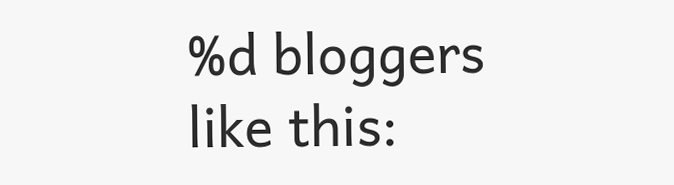%d bloggers like this: